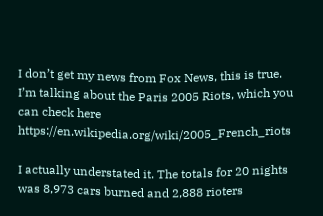I don’t get my news from Fox News, this is true. I’m talking about the Paris 2005 Riots, which you can check here https://en.wikipedia.org/wiki/2005_French_riots

I actually understated it. The totals for 20 nights was 8,973 cars burned and 2,888 rioters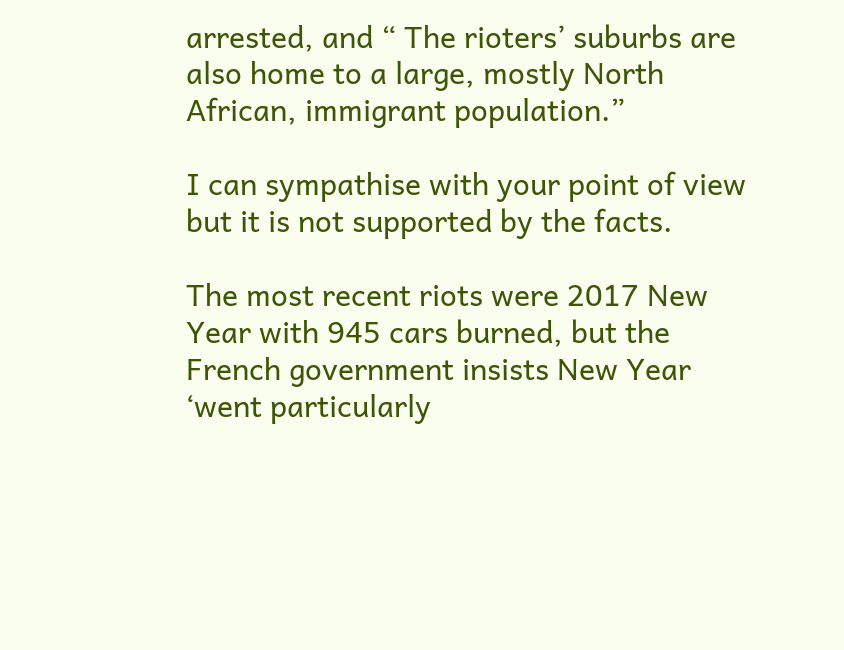arrested, and “ The rioters’ suburbs are also home to a large, mostly North African, immigrant population.”

I can sympathise with your point of view but it is not supported by the facts.

The most recent riots were 2017 New Year with 945 cars burned, but the French government insists New Year ‘went particularly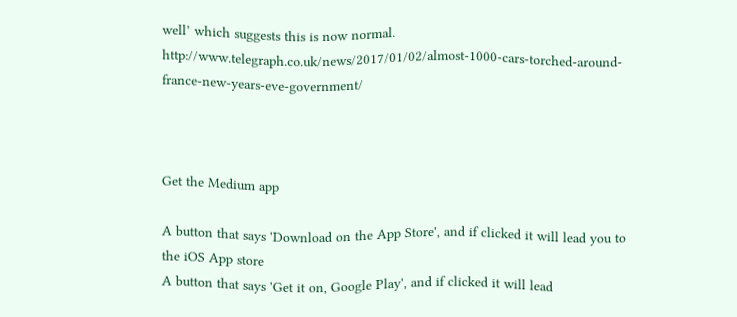well’ which suggests this is now normal. http://www.telegraph.co.uk/news/2017/01/02/almost-1000-cars-torched-around-france-new-years-eve-government/



Get the Medium app

A button that says 'Download on the App Store', and if clicked it will lead you to the iOS App store
A button that says 'Get it on, Google Play', and if clicked it will lead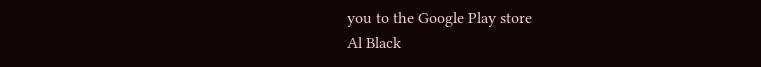you to the Google Play store
Al Black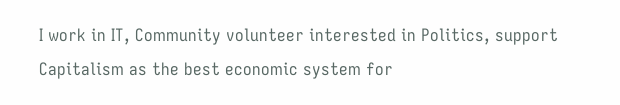I work in IT, Community volunteer interested in Politics, support Capitalism as the best economic system for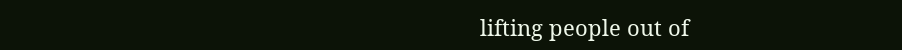lifting people out of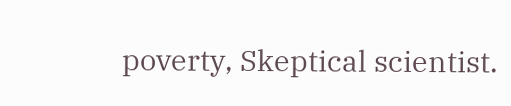poverty, Skeptical scientist.